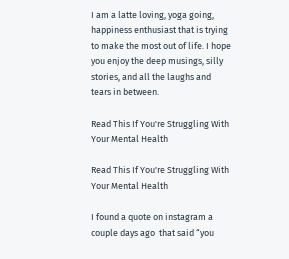I am a latte loving, yoga going, happiness enthusiast that is trying to make the most out of life. I hope you enjoy the deep musings, silly stories, and all the laughs and tears in between.

Read This If You're Struggling With Your Mental Health

Read This If You're Struggling With Your Mental Health

I found a quote on instagram a couple days ago  that said “you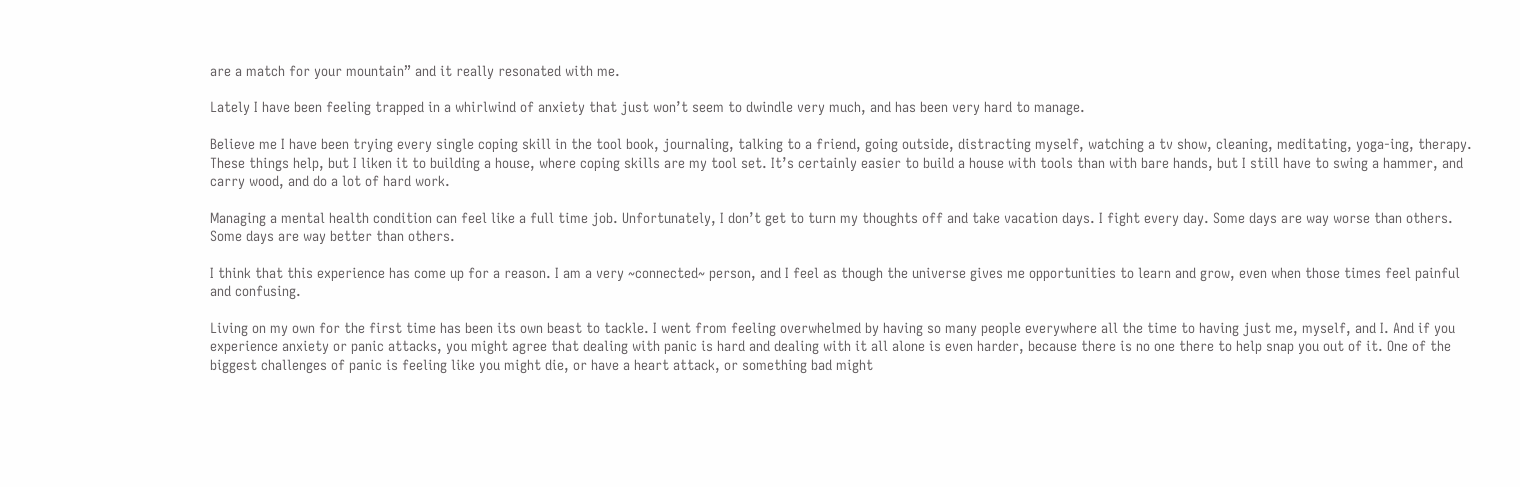are a match for your mountain” and it really resonated with me.

Lately I have been feeling trapped in a whirlwind of anxiety that just won’t seem to dwindle very much, and has been very hard to manage.

Believe me I have been trying every single coping skill in the tool book, journaling, talking to a friend, going outside, distracting myself, watching a tv show, cleaning, meditating, yoga-ing, therapy. These things help, but I liken it to building a house, where coping skills are my tool set. It’s certainly easier to build a house with tools than with bare hands, but I still have to swing a hammer, and carry wood, and do a lot of hard work.

Managing a mental health condition can feel like a full time job. Unfortunately, I don’t get to turn my thoughts off and take vacation days. I fight every day. Some days are way worse than others. Some days are way better than others.

I think that this experience has come up for a reason. I am a very ~connected~ person, and I feel as though the universe gives me opportunities to learn and grow, even when those times feel painful and confusing.

Living on my own for the first time has been its own beast to tackle. I went from feeling overwhelmed by having so many people everywhere all the time to having just me, myself, and I. And if you experience anxiety or panic attacks, you might agree that dealing with panic is hard and dealing with it all alone is even harder, because there is no one there to help snap you out of it. One of the biggest challenges of panic is feeling like you might die, or have a heart attack, or something bad might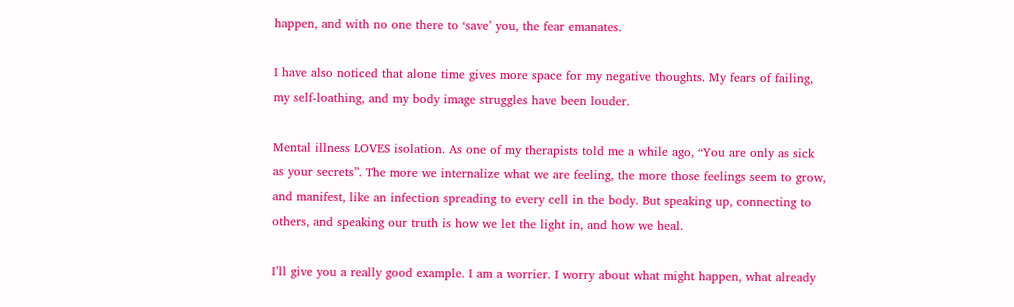happen, and with no one there to ‘save’ you, the fear emanates.

I have also noticed that alone time gives more space for my negative thoughts. My fears of failing, my self-loathing, and my body image struggles have been louder.

Mental illness LOVES isolation. As one of my therapists told me a while ago, “You are only as sick as your secrets”. The more we internalize what we are feeling, the more those feelings seem to grow, and manifest, like an infection spreading to every cell in the body. But speaking up, connecting to others, and speaking our truth is how we let the light in, and how we heal.

I’ll give you a really good example. I am a worrier. I worry about what might happen, what already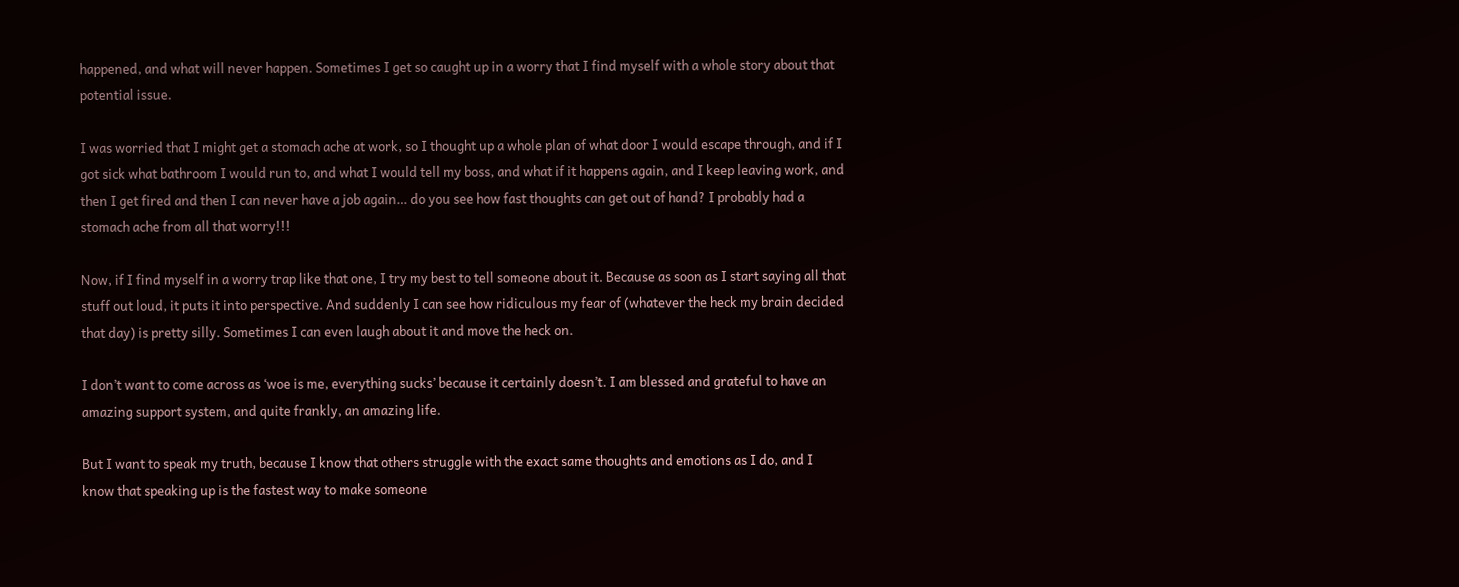happened, and what will never happen. Sometimes I get so caught up in a worry that I find myself with a whole story about that potential issue.

I was worried that I might get a stomach ache at work, so I thought up a whole plan of what door I would escape through, and if I got sick what bathroom I would run to, and what I would tell my boss, and what if it happens again, and I keep leaving work, and then I get fired and then I can never have a job again… do you see how fast thoughts can get out of hand? I probably had a stomach ache from all that worry!!!

Now, if I find myself in a worry trap like that one, I try my best to tell someone about it. Because as soon as I start saying all that stuff out loud, it puts it into perspective. And suddenly I can see how ridiculous my fear of (whatever the heck my brain decided that day) is pretty silly. Sometimes I can even laugh about it and move the heck on.

I don’t want to come across as ‘woe is me, everything sucks’ because it certainly doesn’t. I am blessed and grateful to have an amazing support system, and quite frankly, an amazing life.

But I want to speak my truth, because I know that others struggle with the exact same thoughts and emotions as I do, and I know that speaking up is the fastest way to make someone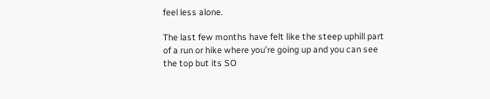feel less alone.

The last few months have felt like the steep uphill part of a run or hike where you’re going up and you can see the top but its SO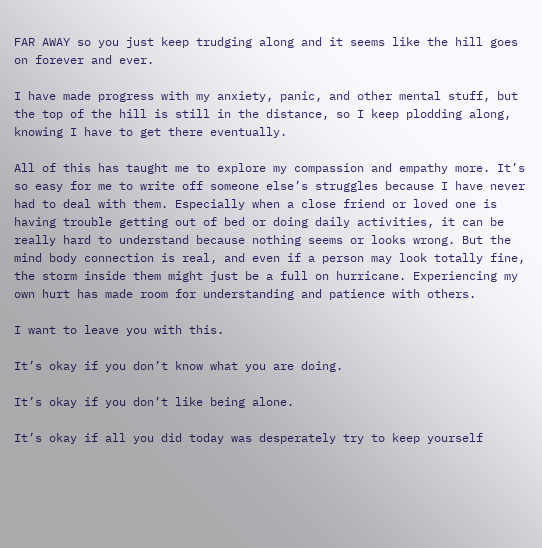FAR AWAY so you just keep trudging along and it seems like the hill goes on forever and ever.

I have made progress with my anxiety, panic, and other mental stuff, but the top of the hill is still in the distance, so I keep plodding along, knowing I have to get there eventually.

All of this has taught me to explore my compassion and empathy more. It’s so easy for me to write off someone else’s struggles because I have never had to deal with them. Especially when a close friend or loved one is having trouble getting out of bed or doing daily activities, it can be really hard to understand because nothing seems or looks wrong. But the mind body connection is real, and even if a person may look totally fine, the storm inside them might just be a full on hurricane. Experiencing my own hurt has made room for understanding and patience with others.

I want to leave you with this.

It’s okay if you don’t know what you are doing.

It’s okay if you don’t like being alone.

It’s okay if all you did today was desperately try to keep yourself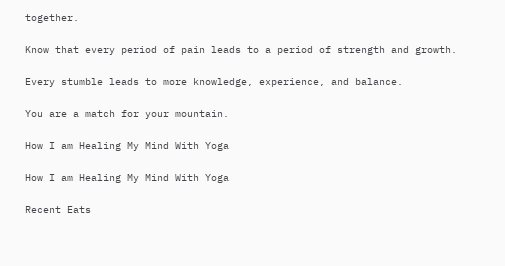together.

Know that every period of pain leads to a period of strength and growth.

Every stumble leads to more knowledge, experience, and balance.

You are a match for your mountain.

How I am Healing My Mind With Yoga

How I am Healing My Mind With Yoga

Recent Eats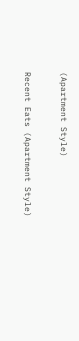(Apartment Style)

Recent Eats (Apartment Style)